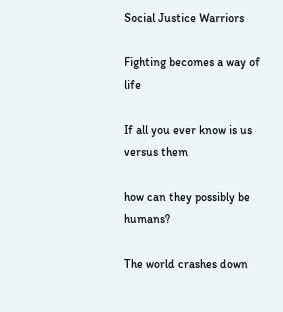Social Justice Warriors

Fighting becomes a way of life

If all you ever know is us versus them

how can they possibly be humans?

The world crashes down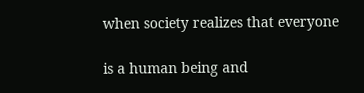when society realizes that everyone

is a human being and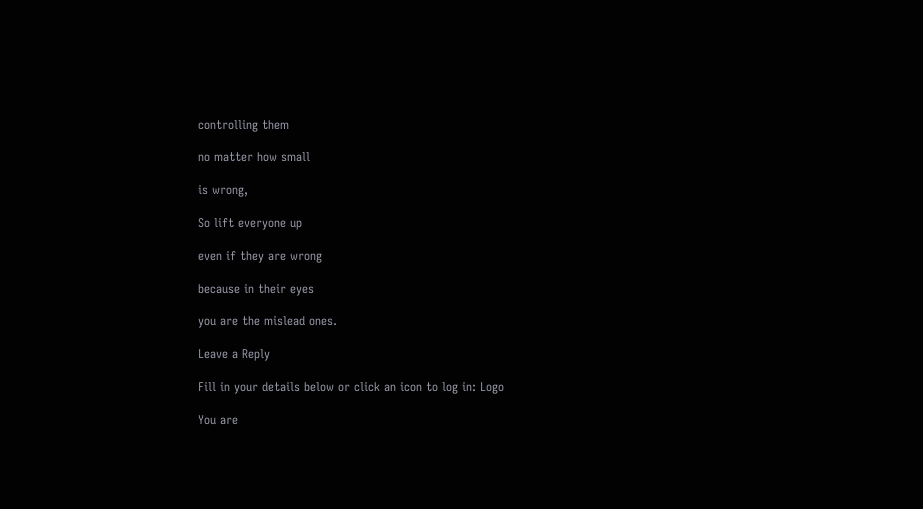controlling them

no matter how small

is wrong,

So lift everyone up

even if they are wrong

because in their eyes

you are the mislead ones.

Leave a Reply

Fill in your details below or click an icon to log in: Logo

You are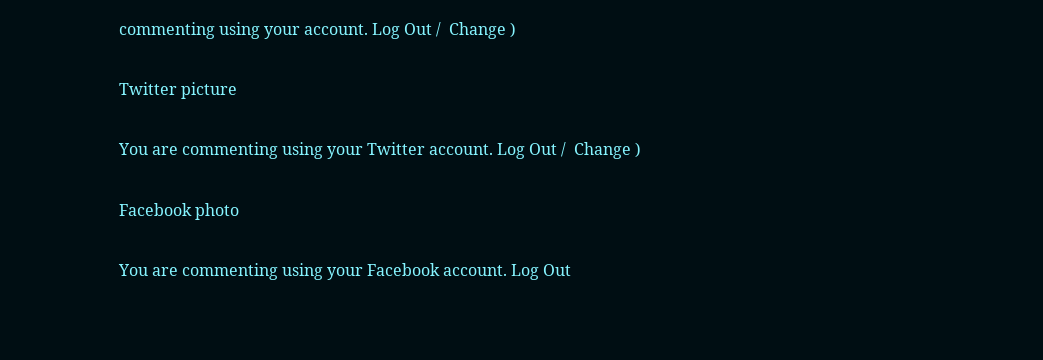commenting using your account. Log Out /  Change )

Twitter picture

You are commenting using your Twitter account. Log Out /  Change )

Facebook photo

You are commenting using your Facebook account. Log Out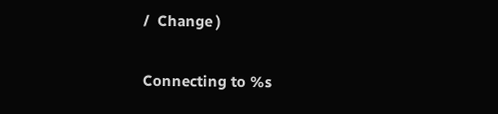/  Change )

Connecting to %s